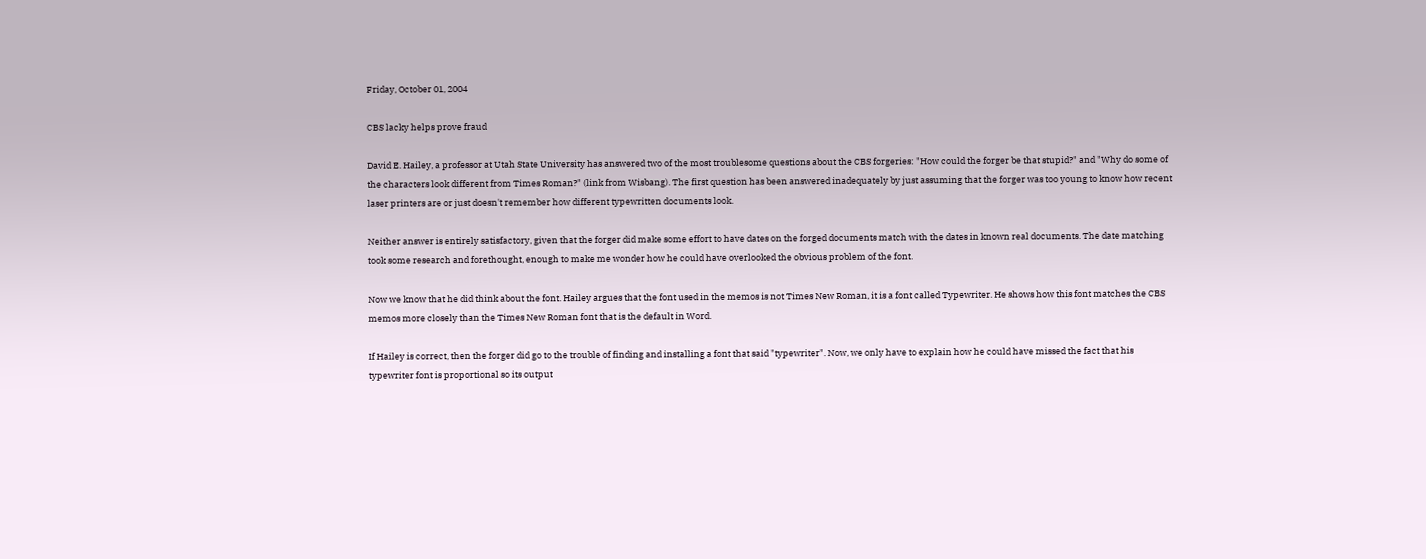Friday, October 01, 2004

CBS lacky helps prove fraud

David E. Hailey, a professor at Utah State University has answered two of the most troublesome questions about the CBS forgeries: "How could the forger be that stupid?" and "Why do some of the characters look different from Times Roman?" (link from Wisbang). The first question has been answered inadequately by just assuming that the forger was too young to know how recent laser printers are or just doesn't remember how different typewritten documents look.

Neither answer is entirely satisfactory, given that the forger did make some effort to have dates on the forged documents match with the dates in known real documents. The date matching took some research and forethought, enough to make me wonder how he could have overlooked the obvious problem of the font.

Now we know that he did think about the font. Hailey argues that the font used in the memos is not Times New Roman, it is a font called Typewriter. He shows how this font matches the CBS memos more closely than the Times New Roman font that is the default in Word.

If Hailey is correct, then the forger did go to the trouble of finding and installing a font that said "typewriter". Now, we only have to explain how he could have missed the fact that his typewriter font is proportional so its output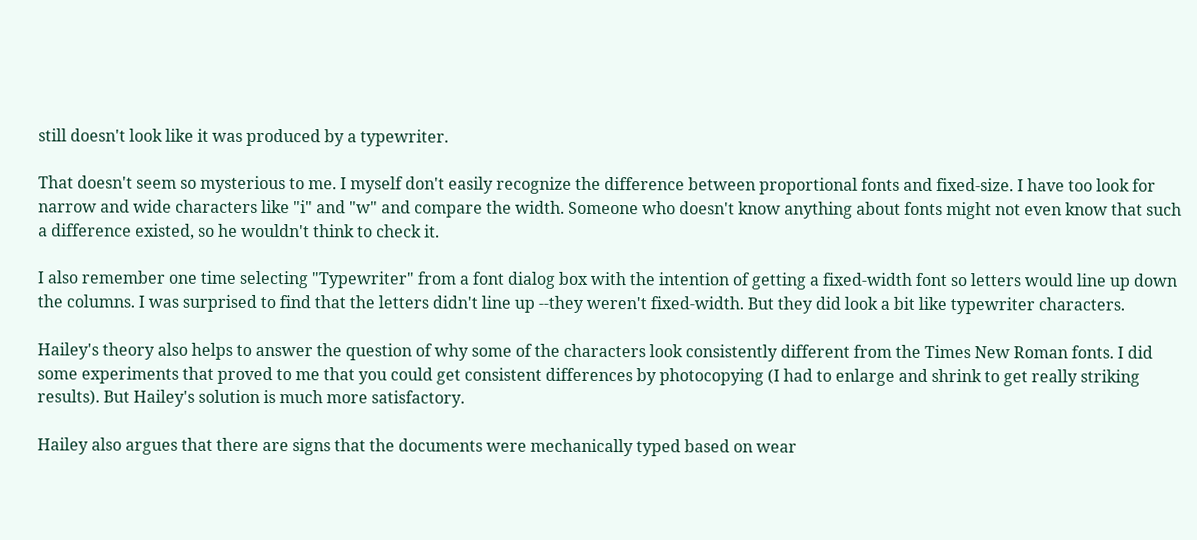still doesn't look like it was produced by a typewriter.

That doesn't seem so mysterious to me. I myself don't easily recognize the difference between proportional fonts and fixed-size. I have too look for narrow and wide characters like "i" and "w" and compare the width. Someone who doesn't know anything about fonts might not even know that such a difference existed, so he wouldn't think to check it.

I also remember one time selecting "Typewriter" from a font dialog box with the intention of getting a fixed-width font so letters would line up down the columns. I was surprised to find that the letters didn't line up --they weren't fixed-width. But they did look a bit like typewriter characters.

Hailey's theory also helps to answer the question of why some of the characters look consistently different from the Times New Roman fonts. I did some experiments that proved to me that you could get consistent differences by photocopying (I had to enlarge and shrink to get really striking results). But Hailey's solution is much more satisfactory.

Hailey also argues that there are signs that the documents were mechanically typed based on wear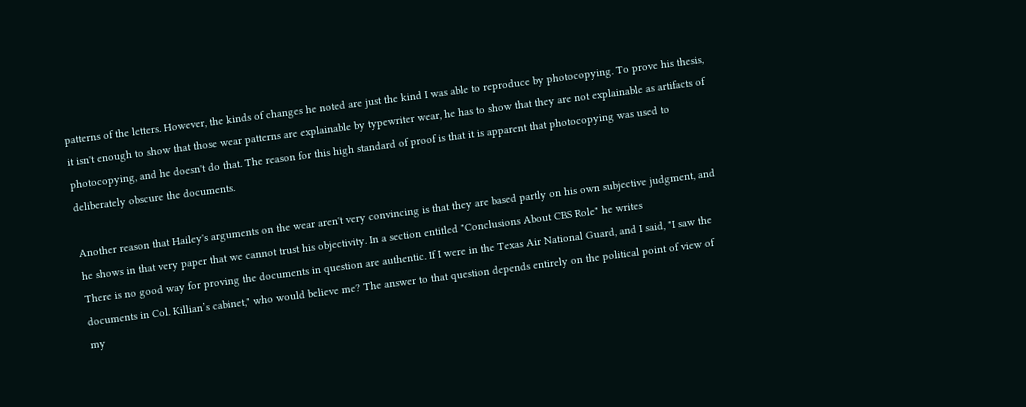patterns of the letters. However, the kinds of changes he noted are just the kind I was able to reproduce by photocopying. To prove his thesis, it isn't enough to show that those wear patterns are explainable by typewriter wear, he has to show that they are not explainable as artifacts of photocopying, and he doesn't do that. The reason for this high standard of proof is that it is apparent that photocopying was used to deliberately obscure the documents.

Another reason that Hailey's arguments on the wear aren't very convincing is that they are based partly on his own subjective judgment, and he shows in that very paper that we cannot trust his objectivity. In a section entitled "Conclusions About CBS Role" he writes
There is no good way for proving the documents in question are authentic. If I were in the Texas Air National Guard, and I said, "I saw the documents in Col. Killian’s cabinet," who would believe me? The answer to that question depends entirely on the political point of view of my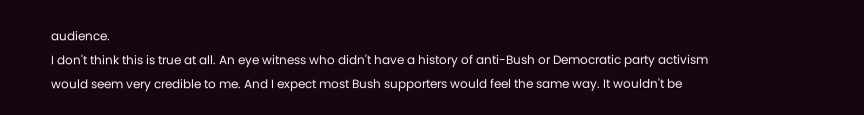audience.
I don't think this is true at all. An eye witness who didn't have a history of anti-Bush or Democratic party activism would seem very credible to me. And I expect most Bush supporters would feel the same way. It wouldn't be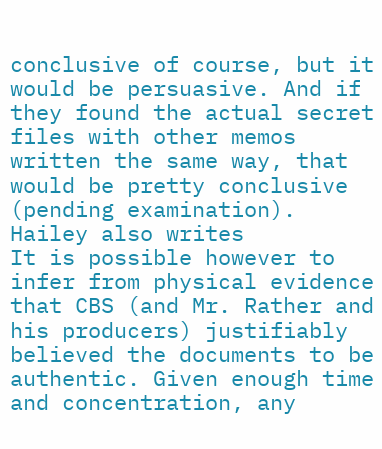conclusive of course, but it would be persuasive. And if they found the actual secret files with other memos written the same way, that would be pretty conclusive (pending examination).
Hailey also writes
It is possible however to infer from physical evidence that CBS (and Mr. Rather and his producers) justifiably believed the documents to be authentic. Given enough time and concentration, any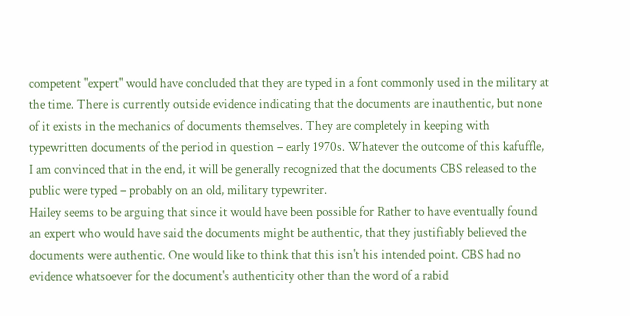competent "expert" would have concluded that they are typed in a font commonly used in the military at the time. There is currently outside evidence indicating that the documents are inauthentic, but none of it exists in the mechanics of documents themselves. They are completely in keeping with typewritten documents of the period in question – early 1970s. Whatever the outcome of this kafuffle, I am convinced that in the end, it will be generally recognized that the documents CBS released to the public were typed – probably on an old, military typewriter.
Hailey seems to be arguing that since it would have been possible for Rather to have eventually found an expert who would have said the documents might be authentic, that they justifiably believed the documents were authentic. One would like to think that this isn't his intended point. CBS had no evidence whatsoever for the document's authenticity other than the word of a rabid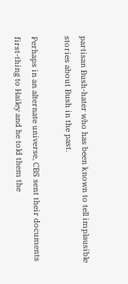partisan Bush-hater who has been known to tell implausible stories about Bush in the past.

Perhaps in an alternate universe, CBS sent their documents first-thing to Hailey and he told them the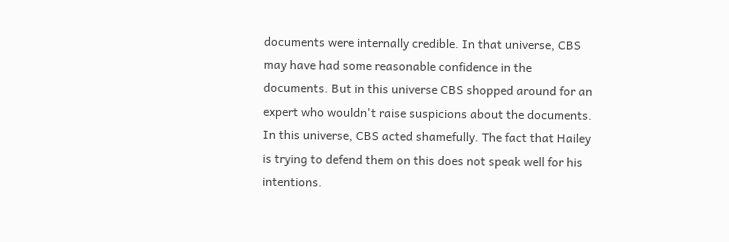documents were internally credible. In that universe, CBS may have had some reasonable confidence in the documents. But in this universe CBS shopped around for an expert who wouldn't raise suspicions about the documents. In this universe, CBS acted shamefully. The fact that Hailey is trying to defend them on this does not speak well for his intentions.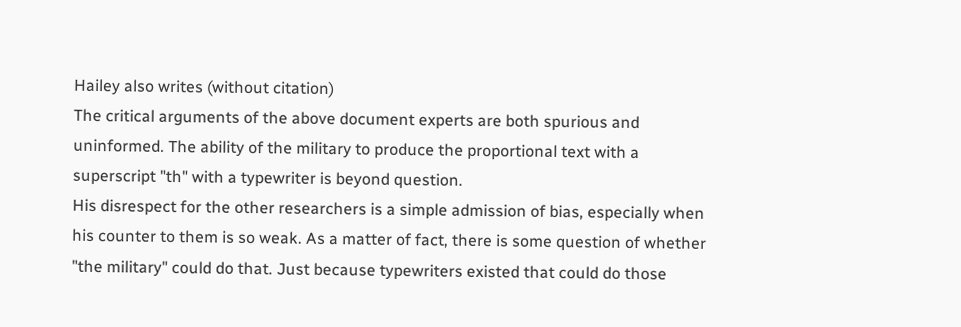Hailey also writes (without citation)
The critical arguments of the above document experts are both spurious and uninformed. The ability of the military to produce the proportional text with a superscript "th" with a typewriter is beyond question.
His disrespect for the other researchers is a simple admission of bias, especially when his counter to them is so weak. As a matter of fact, there is some question of whether "the military" could do that. Just because typewriters existed that could do those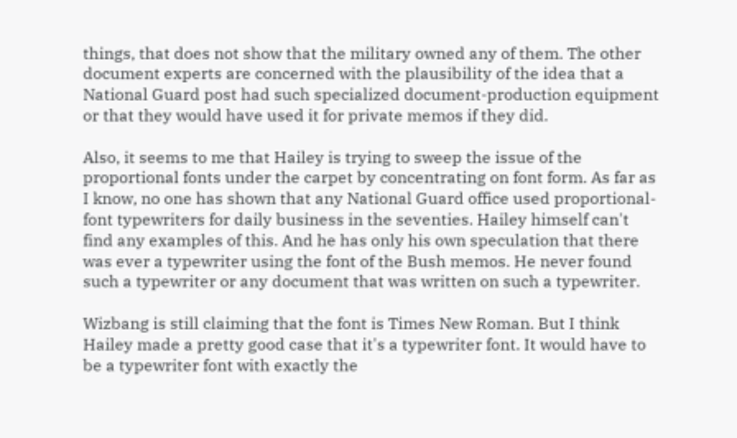things, that does not show that the military owned any of them. The other document experts are concerned with the plausibility of the idea that a National Guard post had such specialized document-production equipment or that they would have used it for private memos if they did.

Also, it seems to me that Hailey is trying to sweep the issue of the proportional fonts under the carpet by concentrating on font form. As far as I know, no one has shown that any National Guard office used proportional-font typewriters for daily business in the seventies. Hailey himself can't find any examples of this. And he has only his own speculation that there was ever a typewriter using the font of the Bush memos. He never found such a typewriter or any document that was written on such a typewriter.

Wizbang is still claiming that the font is Times New Roman. But I think Hailey made a pretty good case that it's a typewriter font. It would have to be a typewriter font with exactly the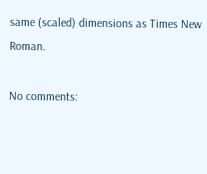same (scaled) dimensions as Times New Roman.

No comments: